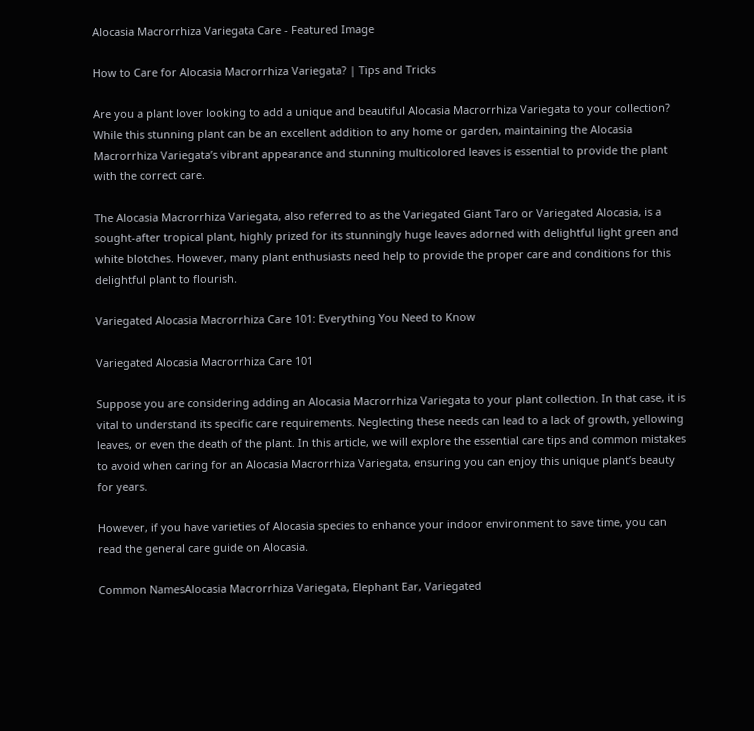Alocasia Macrorrhiza Variegata Care - Featured Image

How to Care for Alocasia Macrorrhiza Variegata? | Tips and Tricks

Are you a plant lover looking to add a unique and beautiful Alocasia Macrorrhiza Variegata to your collection? While this stunning plant can be an excellent addition to any home or garden, maintaining the Alocasia Macrorrhiza Variegata’s vibrant appearance and stunning multicolored leaves is essential to provide the plant with the correct care.

The Alocasia Macrorrhiza Variegata, also referred to as the Variegated Giant Taro or Variegated Alocasia, is a sought-after tropical plant, highly prized for its stunningly huge leaves adorned with delightful light green and white blotches. However, many plant enthusiasts need help to provide the proper care and conditions for this delightful plant to flourish.

Variegated Alocasia Macrorrhiza Care 101: Everything You Need to Know

Variegated Alocasia Macrorrhiza Care 101

Suppose you are considering adding an Alocasia Macrorrhiza Variegata to your plant collection. In that case, it is vital to understand its specific care requirements. Neglecting these needs can lead to a lack of growth, yellowing leaves, or even the death of the plant. In this article, we will explore the essential care tips and common mistakes to avoid when caring for an Alocasia Macrorrhiza Variegata, ensuring you can enjoy this unique plant’s beauty for years.

However, if you have varieties of Alocasia species to enhance your indoor environment to save time, you can read the general care guide on Alocasia.

Common NamesAlocasia Macrorrhiza Variegata, Elephant Ear, Variegated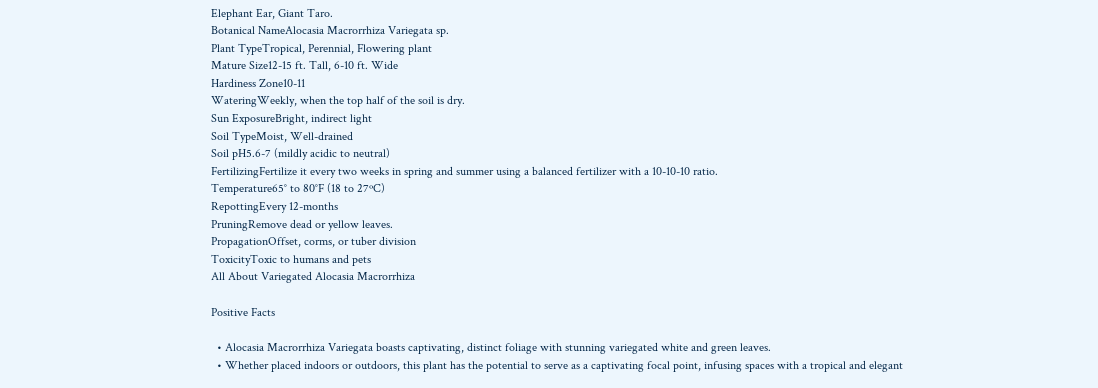Elephant Ear, Giant Taro.
Botanical NameAlocasia Macrorrhiza Variegata sp.
Plant TypeTropical, Perennial, Flowering plant
Mature Size12-15 ft. Tall, 6-10 ft. Wide
Hardiness Zone10-11
WateringWeekly, when the top half of the soil is dry.
Sun ExposureBright, indirect light
Soil TypeMoist, Well-drained
Soil pH5.6-7 (mildly acidic to neutral)
FertilizingFertilize it every two weeks in spring and summer using a balanced fertilizer with a 10-10-10 ratio.
Temperature65° to 80°F (18 to 27ºC)
RepottingEvery 12-months
PruningRemove dead or yellow leaves.
PropagationOffset, corms, or tuber division
ToxicityToxic to humans and pets
All About Variegated Alocasia Macrorrhiza

Positive Facts

  • Alocasia Macrorrhiza Variegata boasts captivating, distinct foliage with stunning variegated white and green leaves.
  • Whether placed indoors or outdoors, this plant has the potential to serve as a captivating focal point, infusing spaces with a tropical and elegant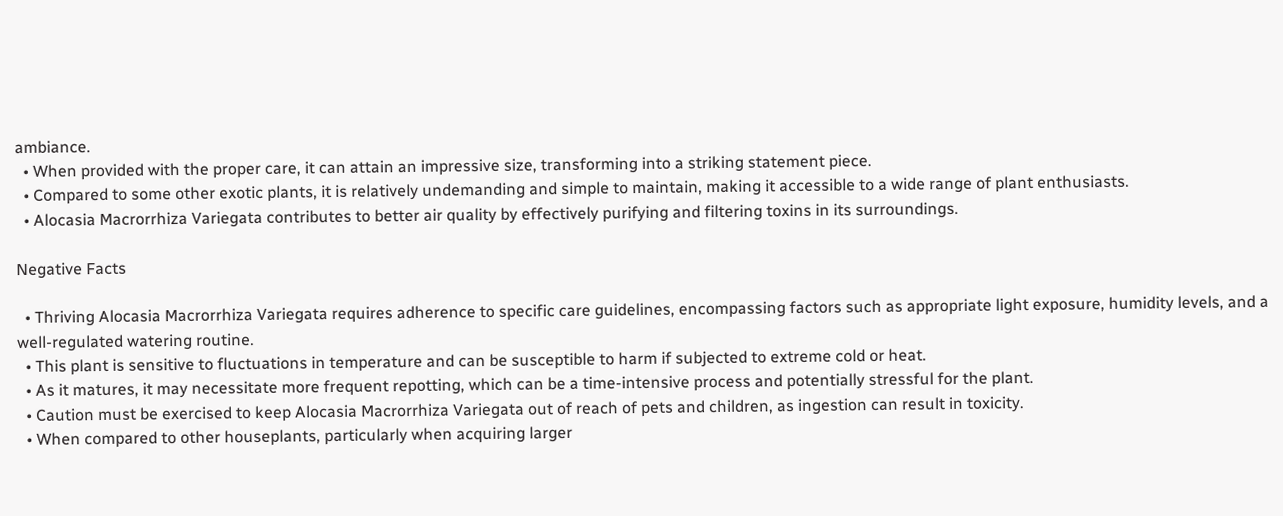ambiance.
  • When provided with the proper care, it can attain an impressive size, transforming into a striking statement piece.
  • Compared to some other exotic plants, it is relatively undemanding and simple to maintain, making it accessible to a wide range of plant enthusiasts.
  • Alocasia Macrorrhiza Variegata contributes to better air quality by effectively purifying and filtering toxins in its surroundings.

Negative Facts

  • Thriving Alocasia Macrorrhiza Variegata requires adherence to specific care guidelines, encompassing factors such as appropriate light exposure, humidity levels, and a well-regulated watering routine.
  • This plant is sensitive to fluctuations in temperature and can be susceptible to harm if subjected to extreme cold or heat.
  • As it matures, it may necessitate more frequent repotting, which can be a time-intensive process and potentially stressful for the plant.
  • Caution must be exercised to keep Alocasia Macrorrhiza Variegata out of reach of pets and children, as ingestion can result in toxicity.
  • When compared to other houseplants, particularly when acquiring larger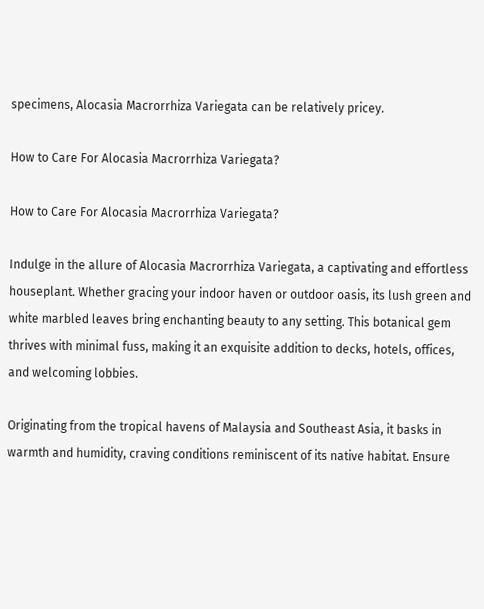specimens, Alocasia Macrorrhiza Variegata can be relatively pricey.

How to Care For Alocasia Macrorrhiza Variegata?

How to Care For Alocasia Macrorrhiza Variegata?

Indulge in the allure of Alocasia Macrorrhiza Variegata, a captivating and effortless houseplant. Whether gracing your indoor haven or outdoor oasis, its lush green and white marbled leaves bring enchanting beauty to any setting. This botanical gem thrives with minimal fuss, making it an exquisite addition to decks, hotels, offices, and welcoming lobbies.

Originating from the tropical havens of Malaysia and Southeast Asia, it basks in warmth and humidity, craving conditions reminiscent of its native habitat. Ensure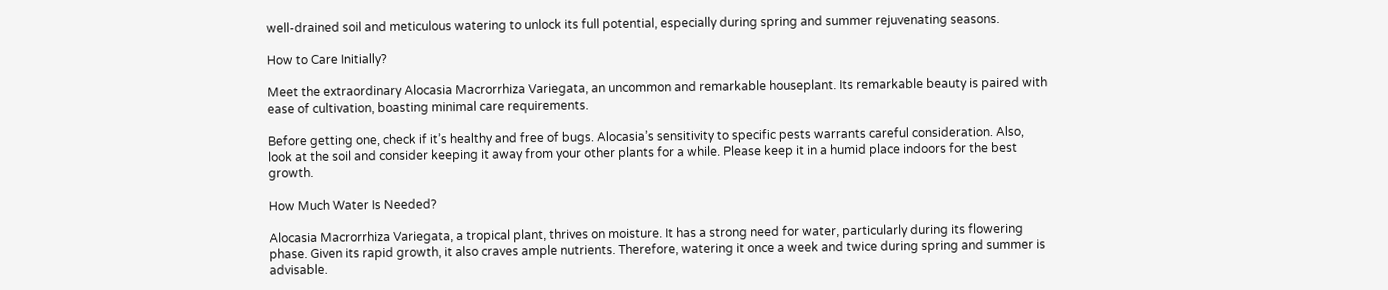well-drained soil and meticulous watering to unlock its full potential, especially during spring and summer rejuvenating seasons.

How to Care Initially?

Meet the extraordinary Alocasia Macrorrhiza Variegata, an uncommon and remarkable houseplant. Its remarkable beauty is paired with ease of cultivation, boasting minimal care requirements.

Before getting one, check if it’s healthy and free of bugs. Alocasia’s sensitivity to specific pests warrants careful consideration. Also, look at the soil and consider keeping it away from your other plants for a while. Please keep it in a humid place indoors for the best growth.

How Much Water Is Needed?

Alocasia Macrorrhiza Variegata, a tropical plant, thrives on moisture. It has a strong need for water, particularly during its flowering phase. Given its rapid growth, it also craves ample nutrients. Therefore, watering it once a week and twice during spring and summer is advisable.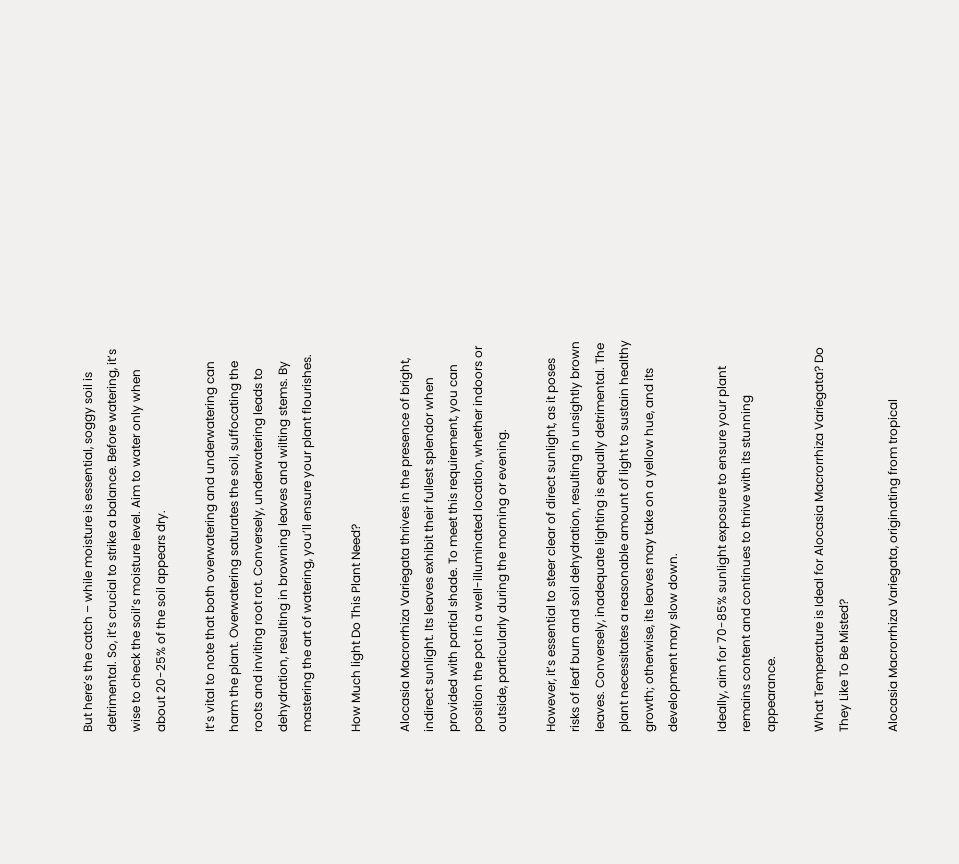But here’s the catch – while moisture is essential, soggy soil is detrimental. So, it’s crucial to strike a balance. Before watering, it’s wise to check the soil’s moisture level. Aim to water only when about 20-25% of the soil appears dry.

It’s vital to note that both overwatering and underwatering can harm the plant. Overwatering saturates the soil, suffocating the roots and inviting root rot. Conversely, underwatering leads to dehydration, resulting in browning leaves and wilting stems. By mastering the art of watering, you’ll ensure your plant flourishes.

How Much light Do This Plant Need?

Alocasia Macrorrhiza Variegata thrives in the presence of bright, indirect sunlight. Its leaves exhibit their fullest splendor when provided with partial shade. To meet this requirement, you can position the pot in a well-illuminated location, whether indoors or outside, particularly during the morning or evening.

However, it’s essential to steer clear of direct sunlight, as it poses risks of leaf burn and soil dehydration, resulting in unsightly brown leaves. Conversely, inadequate lighting is equally detrimental. The plant necessitates a reasonable amount of light to sustain healthy growth; otherwise, its leaves may take on a yellow hue, and its development may slow down.

Ideally, aim for 70-85% sunlight exposure to ensure your plant remains content and continues to thrive with its stunning appearance.

What Temperature is Ideal for Alocasia Macrorrhiza Variegata? Do They Like To Be Misted?

Alocasia Macrorrhiza Variegata, originating from tropical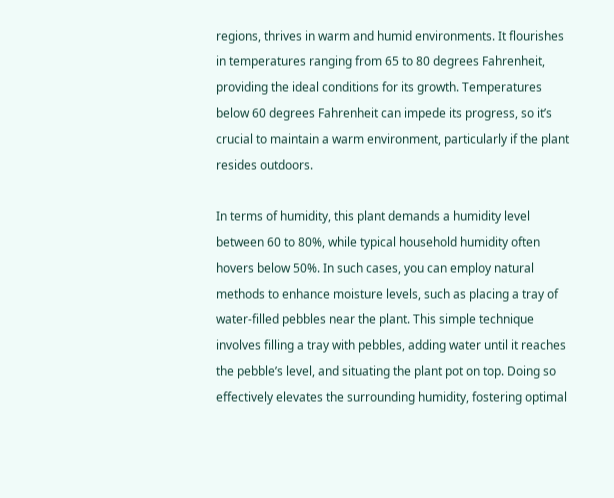regions, thrives in warm and humid environments. It flourishes in temperatures ranging from 65 to 80 degrees Fahrenheit, providing the ideal conditions for its growth. Temperatures below 60 degrees Fahrenheit can impede its progress, so it’s crucial to maintain a warm environment, particularly if the plant resides outdoors.

In terms of humidity, this plant demands a humidity level between 60 to 80%, while typical household humidity often hovers below 50%. In such cases, you can employ natural methods to enhance moisture levels, such as placing a tray of water-filled pebbles near the plant. This simple technique involves filling a tray with pebbles, adding water until it reaches the pebble’s level, and situating the plant pot on top. Doing so effectively elevates the surrounding humidity, fostering optimal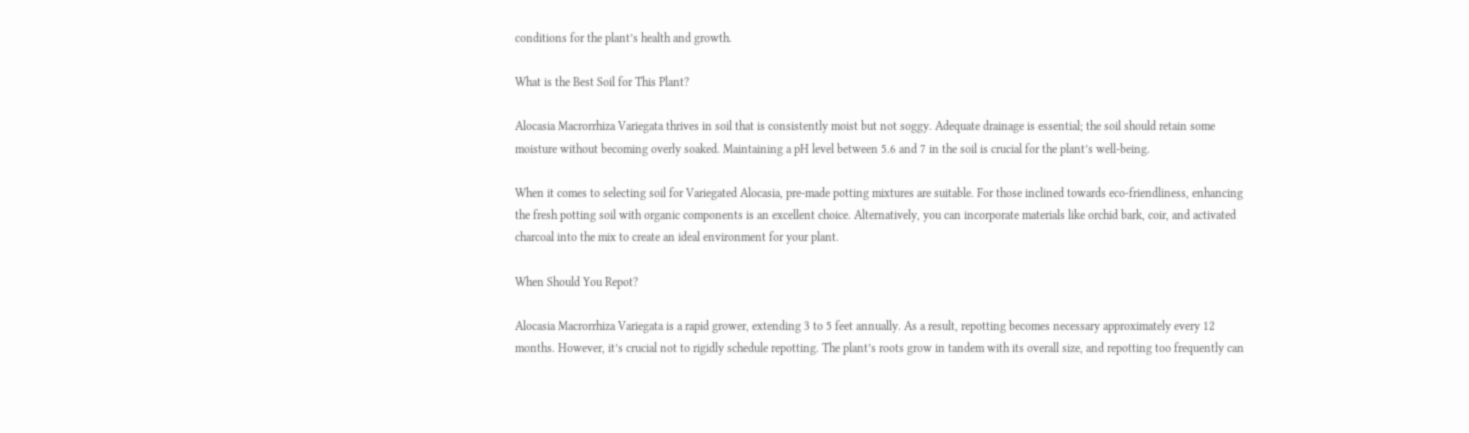conditions for the plant’s health and growth.

What is the Best Soil for This Plant?

Alocasia Macrorrhiza Variegata thrives in soil that is consistently moist but not soggy. Adequate drainage is essential; the soil should retain some moisture without becoming overly soaked. Maintaining a pH level between 5.6 and 7 in the soil is crucial for the plant’s well-being.

When it comes to selecting soil for Variegated Alocasia, pre-made potting mixtures are suitable. For those inclined towards eco-friendliness, enhancing the fresh potting soil with organic components is an excellent choice. Alternatively, you can incorporate materials like orchid bark, coir, and activated charcoal into the mix to create an ideal environment for your plant.

When Should You Repot?

Alocasia Macrorrhiza Variegata is a rapid grower, extending 3 to 5 feet annually. As a result, repotting becomes necessary approximately every 12 months. However, it’s crucial not to rigidly schedule repotting. The plant’s roots grow in tandem with its overall size, and repotting too frequently can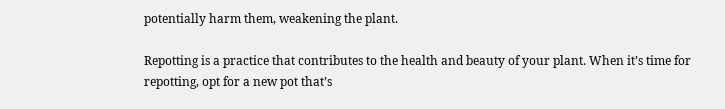potentially harm them, weakening the plant.

Repotting is a practice that contributes to the health and beauty of your plant. When it’s time for repotting, opt for a new pot that’s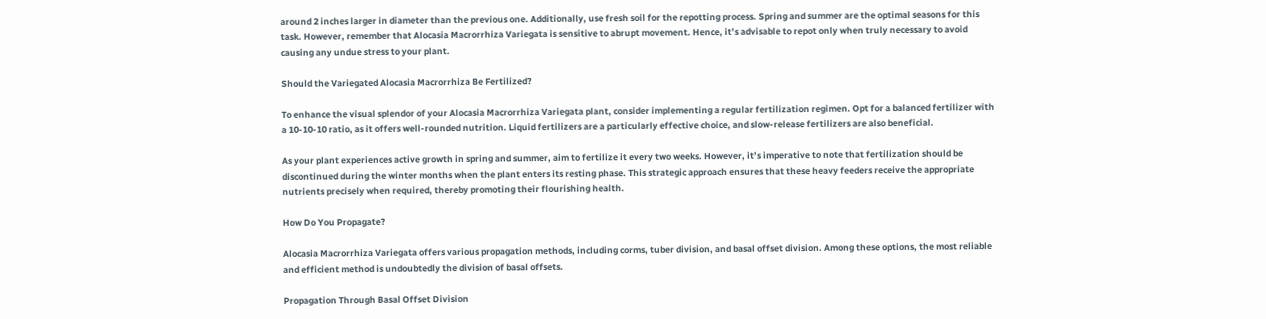around 2 inches larger in diameter than the previous one. Additionally, use fresh soil for the repotting process. Spring and summer are the optimal seasons for this task. However, remember that Alocasia Macrorrhiza Variegata is sensitive to abrupt movement. Hence, it’s advisable to repot only when truly necessary to avoid causing any undue stress to your plant.

Should the Variegated Alocasia Macrorrhiza Be Fertilized?

To enhance the visual splendor of your Alocasia Macrorrhiza Variegata plant, consider implementing a regular fertilization regimen. Opt for a balanced fertilizer with a 10-10-10 ratio, as it offers well-rounded nutrition. Liquid fertilizers are a particularly effective choice, and slow-release fertilizers are also beneficial.

As your plant experiences active growth in spring and summer, aim to fertilize it every two weeks. However, it’s imperative to note that fertilization should be discontinued during the winter months when the plant enters its resting phase. This strategic approach ensures that these heavy feeders receive the appropriate nutrients precisely when required, thereby promoting their flourishing health.

How Do You Propagate?

Alocasia Macrorrhiza Variegata offers various propagation methods, including corms, tuber division, and basal offset division. Among these options, the most reliable and efficient method is undoubtedly the division of basal offsets.

Propagation Through Basal Offset Division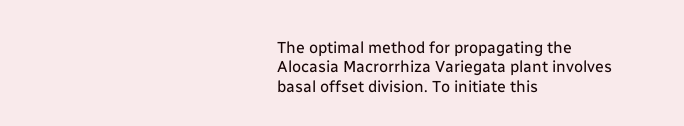The optimal method for propagating the Alocasia Macrorrhiza Variegata plant involves basal offset division. To initiate this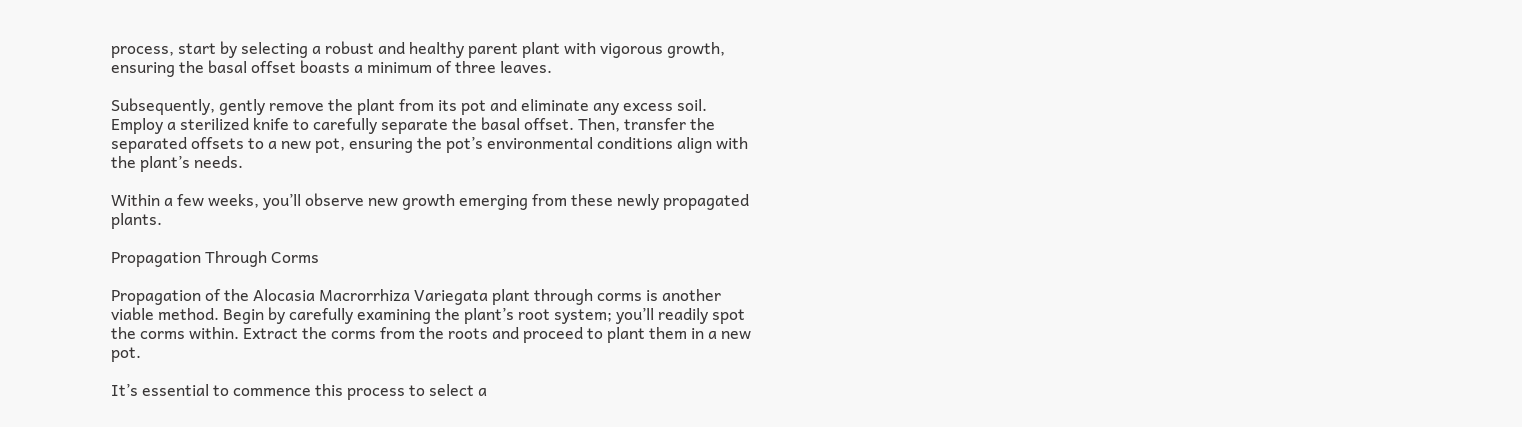process, start by selecting a robust and healthy parent plant with vigorous growth, ensuring the basal offset boasts a minimum of three leaves.

Subsequently, gently remove the plant from its pot and eliminate any excess soil. Employ a sterilized knife to carefully separate the basal offset. Then, transfer the separated offsets to a new pot, ensuring the pot’s environmental conditions align with the plant’s needs.

Within a few weeks, you’ll observe new growth emerging from these newly propagated plants.

Propagation Through Corms

Propagation of the Alocasia Macrorrhiza Variegata plant through corms is another viable method. Begin by carefully examining the plant’s root system; you’ll readily spot the corms within. Extract the corms from the roots and proceed to plant them in a new pot.

It’s essential to commence this process to select a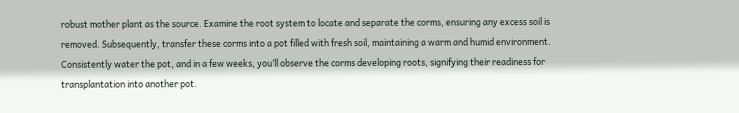robust mother plant as the source. Examine the root system to locate and separate the corms, ensuring any excess soil is removed. Subsequently, transfer these corms into a pot filled with fresh soil, maintaining a warm and humid environment. Consistently water the pot, and in a few weeks, you’ll observe the corms developing roots, signifying their readiness for transplantation into another pot.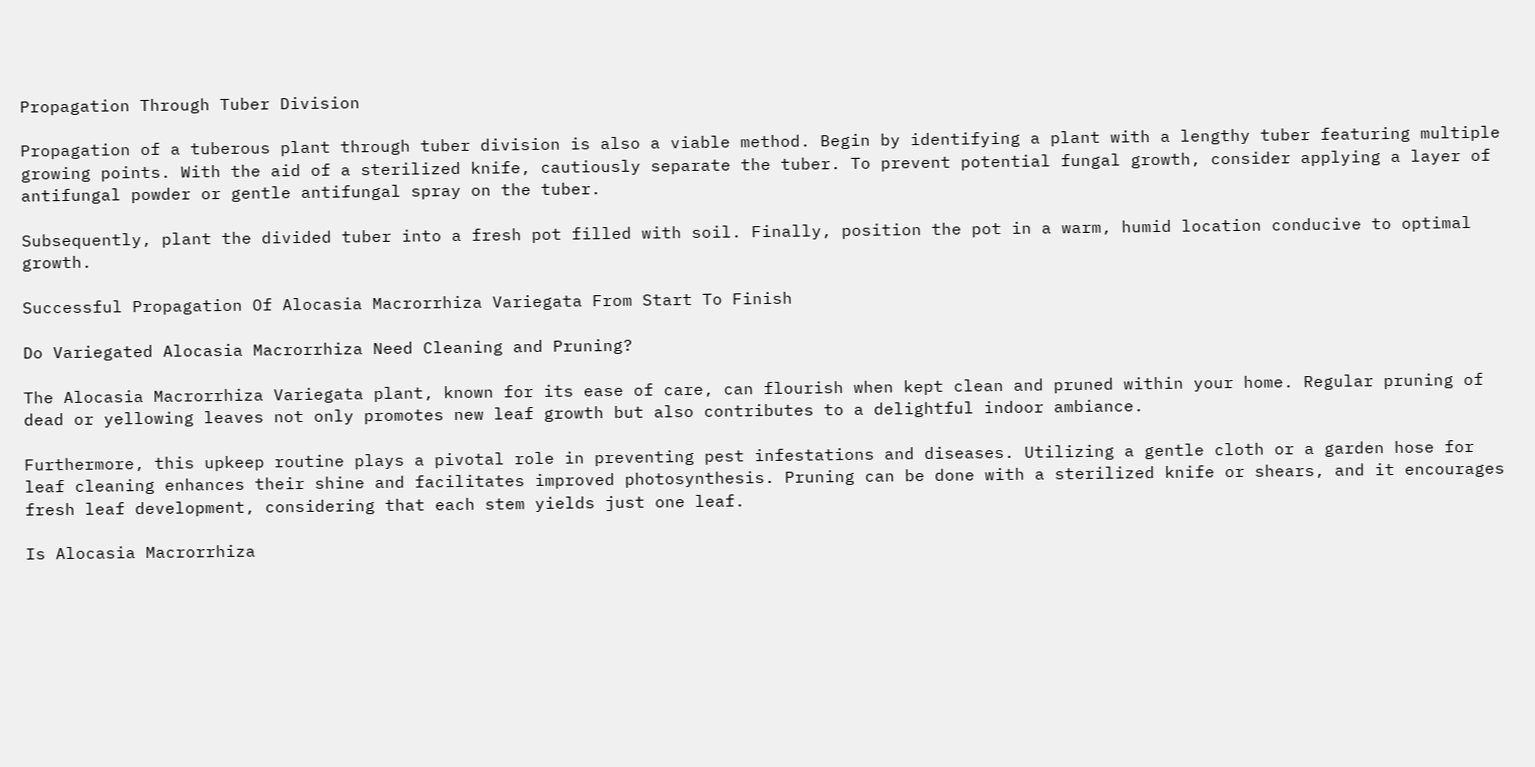Propagation Through Tuber Division

Propagation of a tuberous plant through tuber division is also a viable method. Begin by identifying a plant with a lengthy tuber featuring multiple growing points. With the aid of a sterilized knife, cautiously separate the tuber. To prevent potential fungal growth, consider applying a layer of antifungal powder or gentle antifungal spray on the tuber.

Subsequently, plant the divided tuber into a fresh pot filled with soil. Finally, position the pot in a warm, humid location conducive to optimal growth.

Successful Propagation Of Alocasia Macrorrhiza Variegata From Start To Finish

Do Variegated Alocasia Macrorrhiza Need Cleaning and Pruning?

The Alocasia Macrorrhiza Variegata plant, known for its ease of care, can flourish when kept clean and pruned within your home. Regular pruning of dead or yellowing leaves not only promotes new leaf growth but also contributes to a delightful indoor ambiance.

Furthermore, this upkeep routine plays a pivotal role in preventing pest infestations and diseases. Utilizing a gentle cloth or a garden hose for leaf cleaning enhances their shine and facilitates improved photosynthesis. Pruning can be done with a sterilized knife or shears, and it encourages fresh leaf development, considering that each stem yields just one leaf.

Is Alocasia Macrorrhiza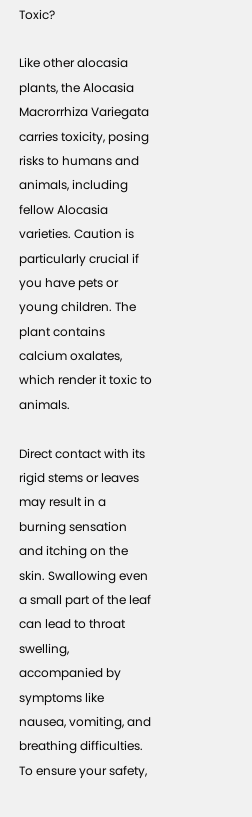Toxic?

Like other alocasia plants, the Alocasia Macrorrhiza Variegata carries toxicity, posing risks to humans and animals, including fellow Alocasia varieties. Caution is particularly crucial if you have pets or young children. The plant contains calcium oxalates, which render it toxic to animals.

Direct contact with its rigid stems or leaves may result in a burning sensation and itching on the skin. Swallowing even a small part of the leaf can lead to throat swelling, accompanied by symptoms like nausea, vomiting, and breathing difficulties. To ensure your safety,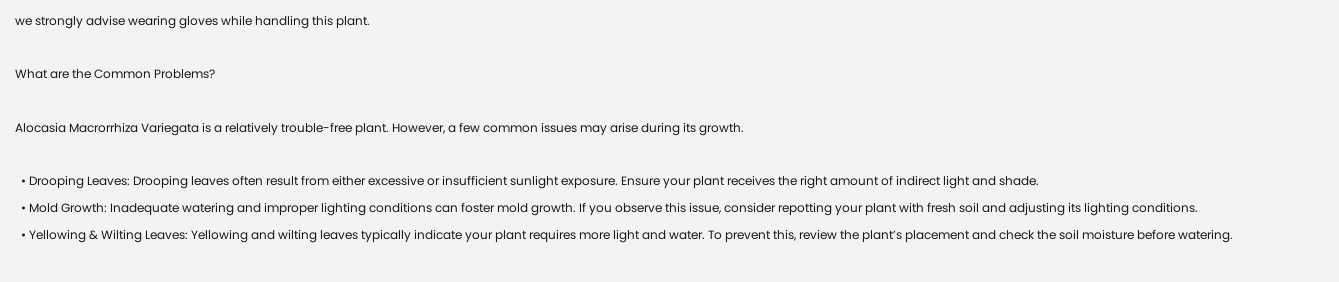we strongly advise wearing gloves while handling this plant.

What are the Common Problems?

Alocasia Macrorrhiza Variegata is a relatively trouble-free plant. However, a few common issues may arise during its growth.

  • Drooping Leaves: Drooping leaves often result from either excessive or insufficient sunlight exposure. Ensure your plant receives the right amount of indirect light and shade.
  • Mold Growth: Inadequate watering and improper lighting conditions can foster mold growth. If you observe this issue, consider repotting your plant with fresh soil and adjusting its lighting conditions.
  • Yellowing & Wilting Leaves: Yellowing and wilting leaves typically indicate your plant requires more light and water. To prevent this, review the plant’s placement and check the soil moisture before watering.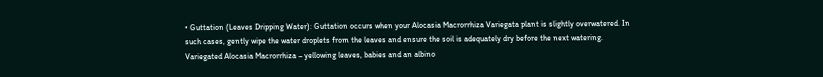• Guttation (Leaves Dripping Water): Guttation occurs when your Alocasia Macrorrhiza Variegata plant is slightly overwatered. In such cases, gently wipe the water droplets from the leaves and ensure the soil is adequately dry before the next watering.
Variegated Alocasia Macrorrhiza – yellowing leaves, babies and an albino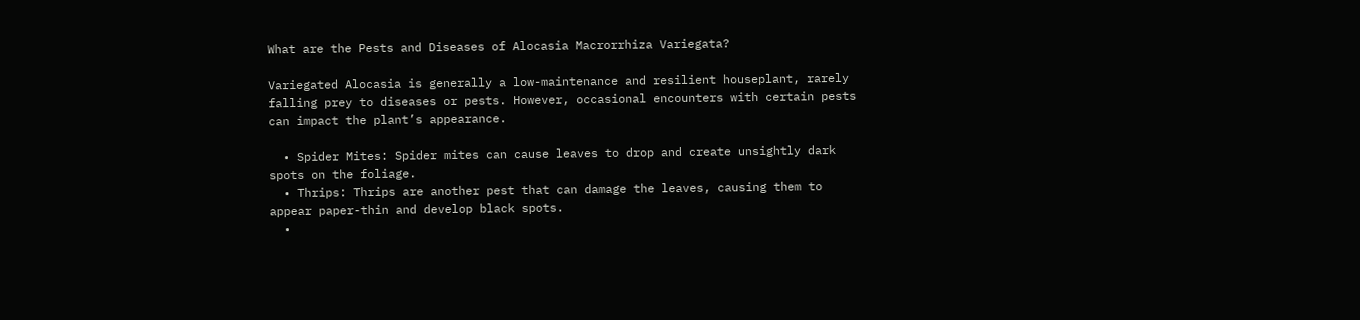What are the Pests and Diseases of Alocasia Macrorrhiza Variegata?

Variegated Alocasia is generally a low-maintenance and resilient houseplant, rarely falling prey to diseases or pests. However, occasional encounters with certain pests can impact the plant’s appearance.

  • Spider Mites: Spider mites can cause leaves to drop and create unsightly dark spots on the foliage.
  • Thrips: Thrips are another pest that can damage the leaves, causing them to appear paper-thin and develop black spots.
  •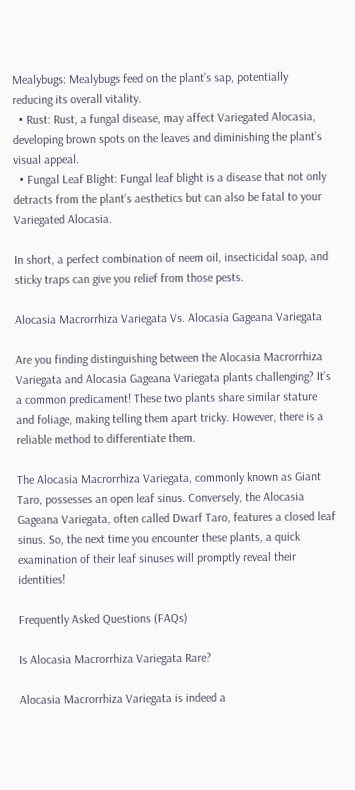Mealybugs: Mealybugs feed on the plant’s sap, potentially reducing its overall vitality.
  • Rust: Rust, a fungal disease, may affect Variegated Alocasia, developing brown spots on the leaves and diminishing the plant’s visual appeal.
  • Fungal Leaf Blight: Fungal leaf blight is a disease that not only detracts from the plant’s aesthetics but can also be fatal to your Variegated Alocasia.

In short, a perfect combination of neem oil, insecticidal soap, and sticky traps can give you relief from those pests.

Alocasia Macrorrhiza Variegata Vs. Alocasia Gageana Variegata

Are you finding distinguishing between the Alocasia Macrorrhiza Variegata and Alocasia Gageana Variegata plants challenging? It’s a common predicament! These two plants share similar stature and foliage, making telling them apart tricky. However, there is a reliable method to differentiate them.

The Alocasia Macrorrhiza Variegata, commonly known as Giant Taro, possesses an open leaf sinus. Conversely, the Alocasia Gageana Variegata, often called Dwarf Taro, features a closed leaf sinus. So, the next time you encounter these plants, a quick examination of their leaf sinuses will promptly reveal their identities!

Frequently Asked Questions (FAQs)

Is Alocasia Macrorrhiza Variegata Rare?

Alocasia Macrorrhiza Variegata is indeed a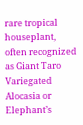rare tropical houseplant, often recognized as Giant Taro Variegated Alocasia or Elephant’s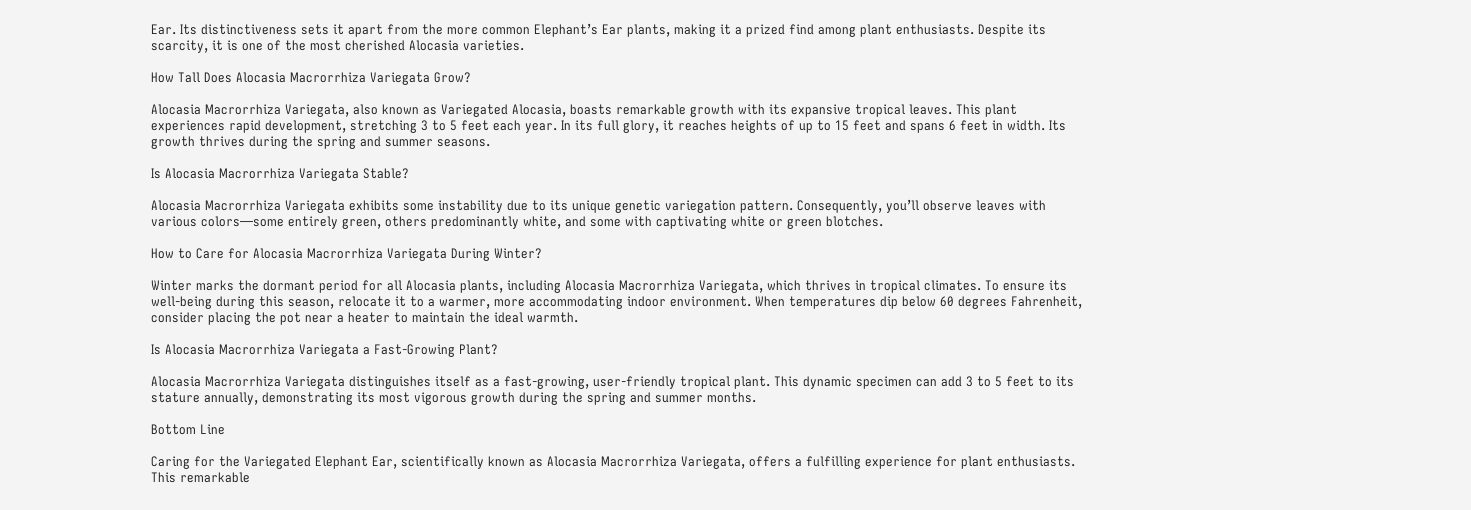Ear. Its distinctiveness sets it apart from the more common Elephant’s Ear plants, making it a prized find among plant enthusiasts. Despite its scarcity, it is one of the most cherished Alocasia varieties.

How Tall Does Alocasia Macrorrhiza Variegata Grow?

Alocasia Macrorrhiza Variegata, also known as Variegated Alocasia, boasts remarkable growth with its expansive tropical leaves. This plant experiences rapid development, stretching 3 to 5 feet each year. In its full glory, it reaches heights of up to 15 feet and spans 6 feet in width. Its growth thrives during the spring and summer seasons.

Is Alocasia Macrorrhiza Variegata Stable?

Alocasia Macrorrhiza Variegata exhibits some instability due to its unique genetic variegation pattern. Consequently, you’ll observe leaves with various colors—some entirely green, others predominantly white, and some with captivating white or green blotches.

How to Care for Alocasia Macrorrhiza Variegata During Winter?

Winter marks the dormant period for all Alocasia plants, including Alocasia Macrorrhiza Variegata, which thrives in tropical climates. To ensure its well-being during this season, relocate it to a warmer, more accommodating indoor environment. When temperatures dip below 60 degrees Fahrenheit, consider placing the pot near a heater to maintain the ideal warmth.

Is Alocasia Macrorrhiza Variegata a Fast-Growing Plant?

Alocasia Macrorrhiza Variegata distinguishes itself as a fast-growing, user-friendly tropical plant. This dynamic specimen can add 3 to 5 feet to its stature annually, demonstrating its most vigorous growth during the spring and summer months.

Bottom Line

Caring for the Variegated Elephant Ear, scientifically known as Alocasia Macrorrhiza Variegata, offers a fulfilling experience for plant enthusiasts. This remarkable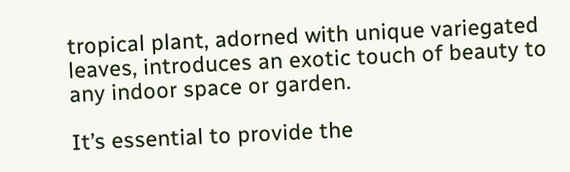tropical plant, adorned with unique variegated leaves, introduces an exotic touch of beauty to any indoor space or garden.

It’s essential to provide the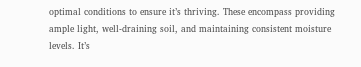optimal conditions to ensure it’s thriving. These encompass providing ample light, well-draining soil, and maintaining consistent moisture levels. It’s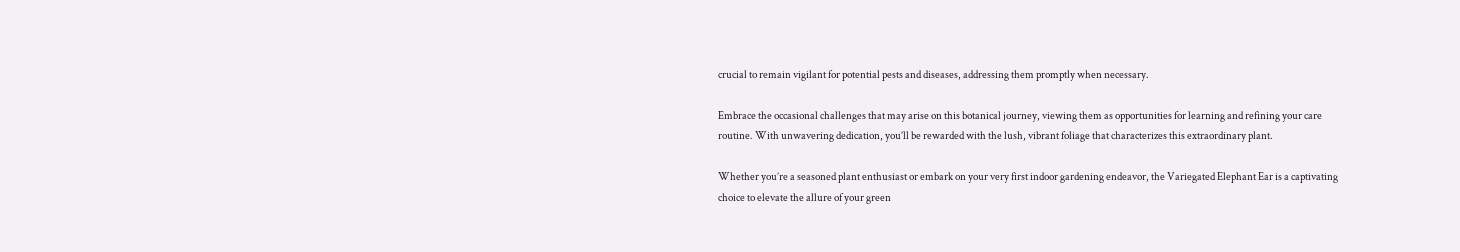crucial to remain vigilant for potential pests and diseases, addressing them promptly when necessary.

Embrace the occasional challenges that may arise on this botanical journey, viewing them as opportunities for learning and refining your care routine. With unwavering dedication, you’ll be rewarded with the lush, vibrant foliage that characterizes this extraordinary plant.

Whether you’re a seasoned plant enthusiast or embark on your very first indoor gardening endeavor, the Variegated Elephant Ear is a captivating choice to elevate the allure of your green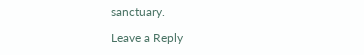sanctuary.

Leave a Reply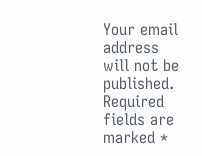Your email address will not be published. Required fields are marked *